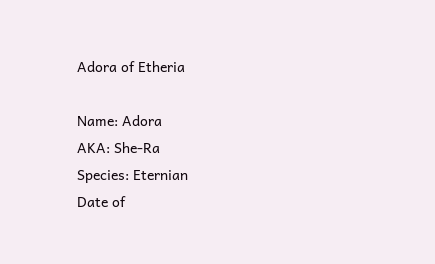Adora of Etheria

Name: Adora
AKA: She-Ra
Species: Eternian
Date of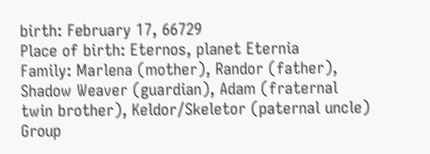birth: February 17, 66729
Place of birth: Eternos, planet Eternia
Family: Marlena (mother), Randor (father), Shadow Weaver (guardian), Adam (fraternal twin brother), Keldor/Skeletor (paternal uncle)
Group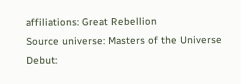affiliations: Great Rebellion
Source universe: Masters of the Universe
Debut: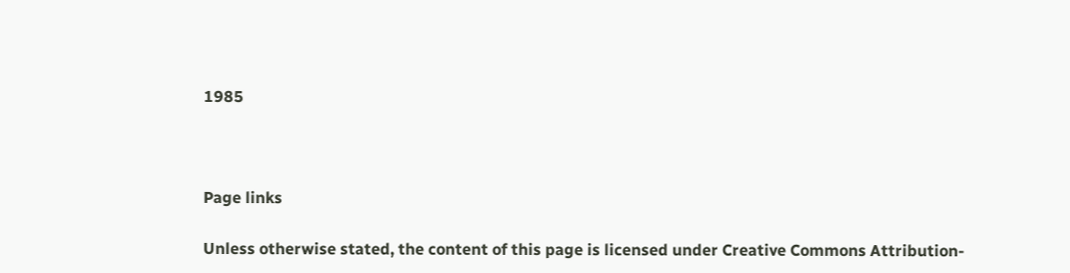1985



Page links

Unless otherwise stated, the content of this page is licensed under Creative Commons Attribution-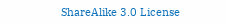ShareAlike 3.0 License